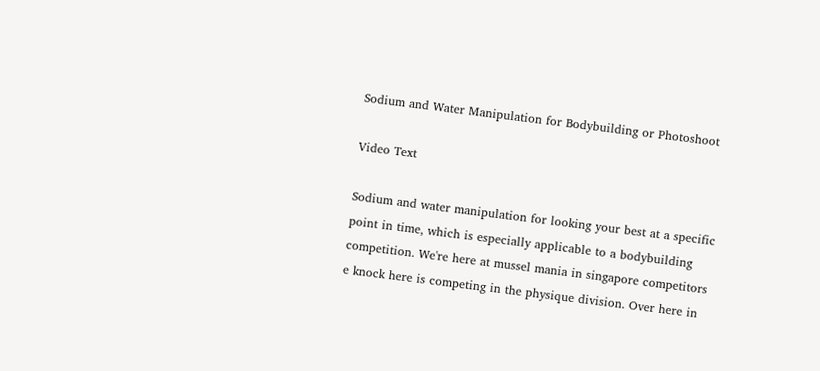Sodium and Water Manipulation for Bodybuilding or Photoshoot

Video Text

Sodium and water manipulation for looking your best at a specific point in time, which is especially applicable to a bodybuilding competition. We're here at mussel mania in singapore competitors e knock here is competing in the physique division. Over here in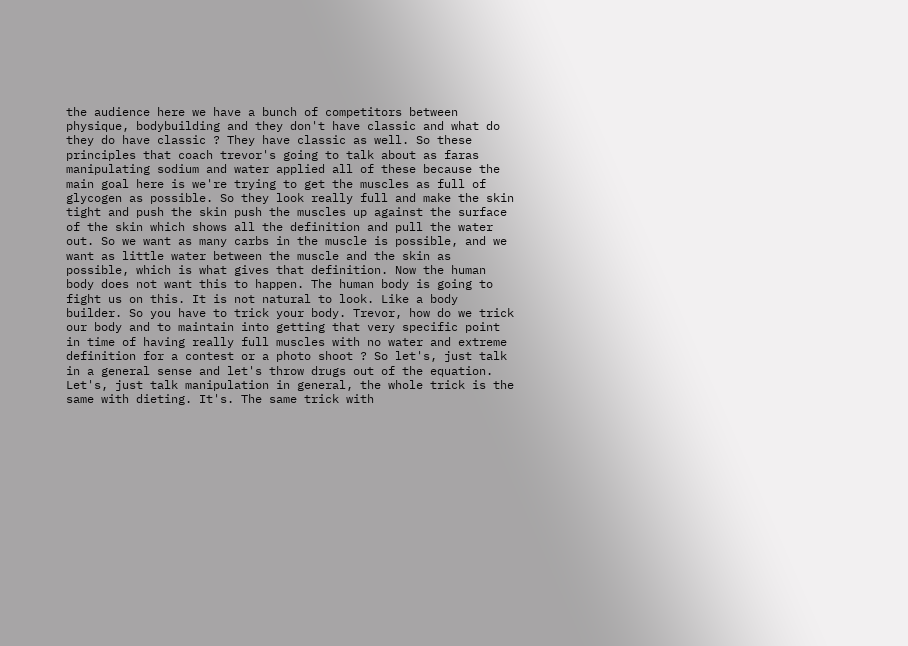the audience here we have a bunch of competitors between physique, bodybuilding and they don't have classic and what do they do have classic ? They have classic as well. So these principles that coach trevor's going to talk about as faras manipulating sodium and water applied all of these because the main goal here is we're trying to get the muscles as full of glycogen as possible. So they look really full and make the skin tight and push the skin push the muscles up against the surface of the skin which shows all the definition and pull the water out. So we want as many carbs in the muscle is possible, and we want as little water between the muscle and the skin as possible, which is what gives that definition. Now the human body does not want this to happen. The human body is going to fight us on this. It is not natural to look. Like a body builder. So you have to trick your body. Trevor, how do we trick our body and to maintain into getting that very specific point in time of having really full muscles with no water and extreme definition for a contest or a photo shoot ? So let's, just talk in a general sense and let's throw drugs out of the equation. Let's, just talk manipulation in general, the whole trick is the same with dieting. It's. The same trick with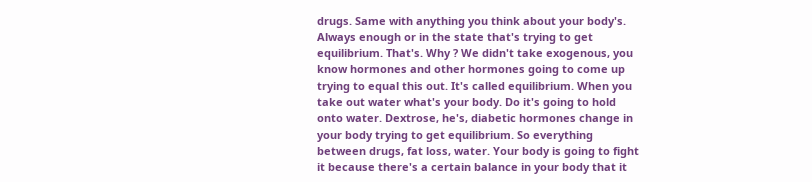drugs. Same with anything you think about your body's. Always enough or in the state that's trying to get equilibrium. That's. Why ? We didn't take exogenous, you know hormones and other hormones going to come up trying to equal this out. It's called equilibrium. When you take out water what's your body. Do it's going to hold onto water. Dextrose, he's, diabetic hormones change in your body trying to get equilibrium. So everything between drugs, fat loss, water. Your body is going to fight it because there's a certain balance in your body that it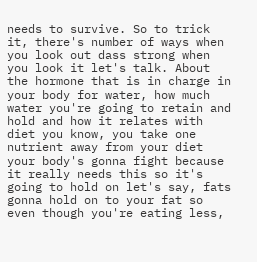needs to survive. So to trick it, there's number of ways when you look out dass strong when you look it let's talk. About the hormone that is in charge in your body for water, how much water you're going to retain and hold and how it relates with diet you know, you take one nutrient away from your diet your body's gonna fight because it really needs this so it's going to hold on let's say, fats gonna hold on to your fat so even though you're eating less,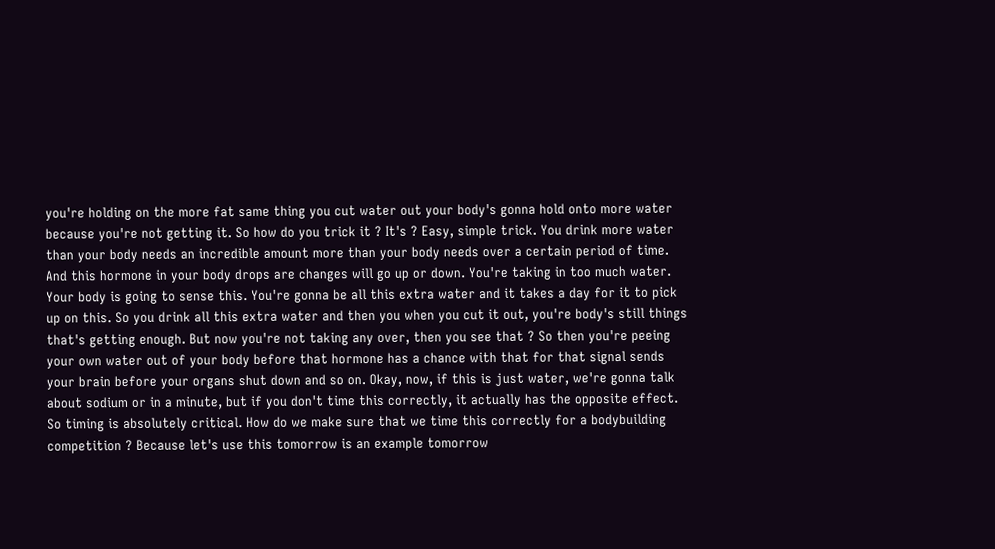you're holding on the more fat same thing you cut water out your body's gonna hold onto more water because you're not getting it. So how do you trick it ? It's ? Easy, simple trick. You drink more water than your body needs an incredible amount more than your body needs over a certain period of time. And this hormone in your body drops are changes will go up or down. You're taking in too much water. Your body is going to sense this. You're gonna be all this extra water and it takes a day for it to pick up on this. So you drink all this extra water and then you when you cut it out, you're body's still things that's getting enough. But now you're not taking any over, then you see that ? So then you're peeing your own water out of your body before that hormone has a chance with that for that signal sends your brain before your organs shut down and so on. Okay, now, if this is just water, we're gonna talk about sodium or in a minute, but if you don't time this correctly, it actually has the opposite effect. So timing is absolutely critical. How do we make sure that we time this correctly for a bodybuilding competition ? Because let's use this tomorrow is an example tomorrow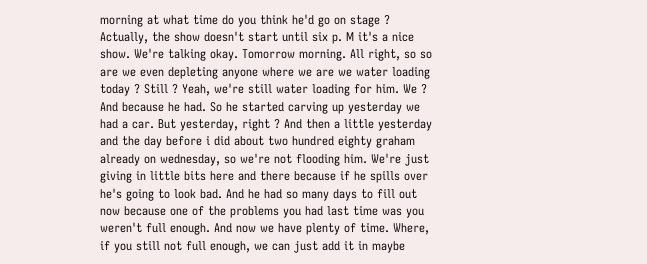morning at what time do you think he'd go on stage ? Actually, the show doesn't start until six p. M it's a nice show. We're talking okay. Tomorrow morning. All right, so so are we even depleting anyone where we are we water loading today ? Still ? Yeah, we're still water loading for him. We ? And because he had. So he started carving up yesterday we had a car. But yesterday, right ? And then a little yesterday and the day before i did about two hundred eighty graham already on wednesday, so we're not flooding him. We're just giving in little bits here and there because if he spills over he's going to look bad. And he had so many days to fill out now because one of the problems you had last time was you weren't full enough. And now we have plenty of time. Where, if you still not full enough, we can just add it in maybe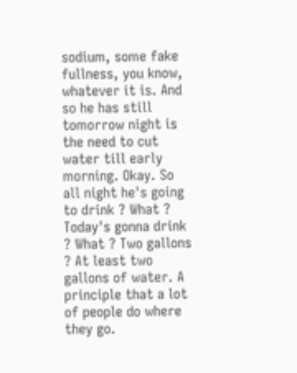sodium, some fake fullness, you know, whatever it is. And so he has still tomorrow night is the need to cut water till early morning. Okay. So all night he's going to drink ? What ? Today's gonna drink ? What ? Two gallons ? At least two gallons of water. A principle that a lot of people do where they go.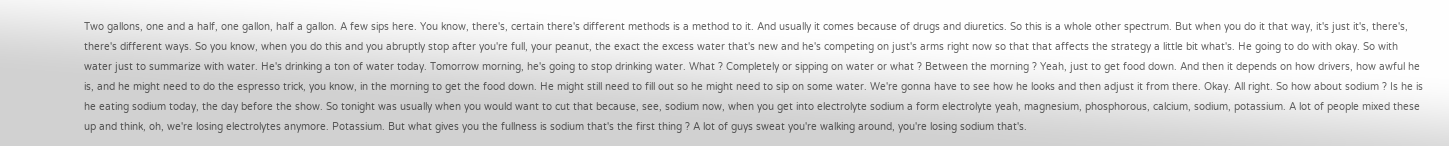Two gallons, one and a half, one gallon, half a gallon. A few sips here. You know, there's, certain there's different methods is a method to it. And usually it comes because of drugs and diuretics. So this is a whole other spectrum. But when you do it that way, it's just it's, there's, there's different ways. So you know, when you do this and you abruptly stop after you're full, your peanut, the exact the excess water that's new and he's competing on just's arms right now so that that affects the strategy a little bit what's. He going to do with okay. So with water just to summarize with water. He's drinking a ton of water today. Tomorrow morning, he's going to stop drinking water. What ? Completely or sipping on water or what ? Between the morning ? Yeah, just to get food down. And then it depends on how drivers, how awful he is, and he might need to do the espresso trick, you know, in the morning to get the food down. He might still need to fill out so he might need to sip on some water. We're gonna have to see how he looks and then adjust it from there. Okay. All right. So how about sodium ? Is he is he eating sodium today, the day before the show. So tonight was usually when you would want to cut that because, see, sodium now, when you get into electrolyte sodium a form electrolyte yeah, magnesium, phosphorous, calcium, sodium, potassium. A lot of people mixed these up and think, oh, we're losing electrolytes anymore. Potassium. But what gives you the fullness is sodium that's the first thing ? A lot of guys sweat you're walking around, you're losing sodium that's.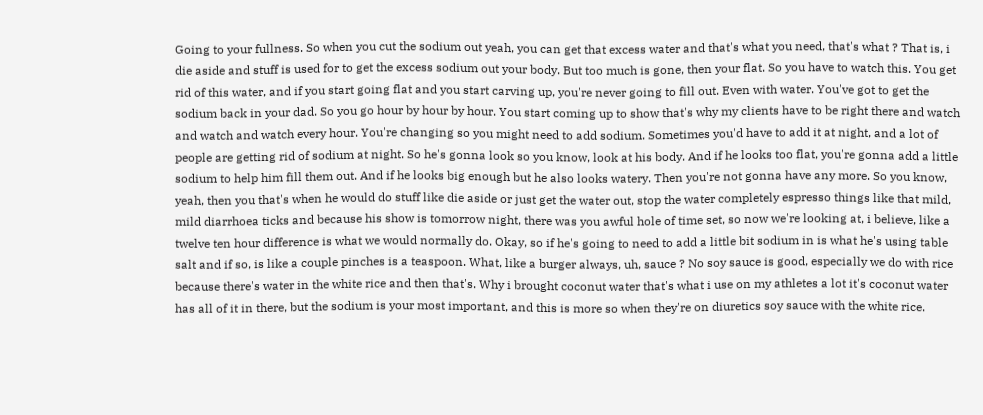Going to your fullness. So when you cut the sodium out yeah, you can get that excess water and that's what you need, that's what ? That is, i die aside and stuff is used for to get the excess sodium out your body. But too much is gone, then your flat. So you have to watch this. You get rid of this water, and if you start going flat and you start carving up, you're never going to fill out. Even with water. You've got to get the sodium back in your dad. So you go hour by hour by hour. You start coming up to show that's why my clients have to be right there and watch and watch and watch every hour. You're changing so you might need to add sodium. Sometimes you'd have to add it at night, and a lot of people are getting rid of sodium at night. So he's gonna look so you know, look at his body. And if he looks too flat, you're gonna add a little sodium to help him fill them out. And if he looks big enough but he also looks watery. Then you're not gonna have any more. So you know, yeah, then you that's when he would do stuff like die aside or just get the water out, stop the water completely espresso things like that mild, mild diarrhoea ticks and because his show is tomorrow night, there was you awful hole of time set, so now we're looking at, i believe, like a twelve ten hour difference is what we would normally do. Okay, so if he's going to need to add a little bit sodium in is what he's using table salt and if so, is like a couple pinches is a teaspoon. What, like a burger always, uh, sauce ? No soy sauce is good, especially we do with rice because there's water in the white rice and then that's. Why i brought coconut water that's what i use on my athletes a lot it's coconut water has all of it in there, but the sodium is your most important, and this is more so when they're on diuretics soy sauce with the white rice.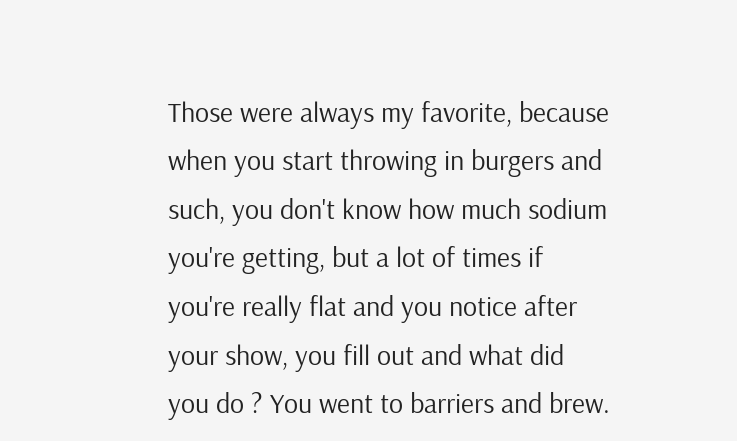Those were always my favorite, because when you start throwing in burgers and such, you don't know how much sodium you're getting, but a lot of times if you're really flat and you notice after your show, you fill out and what did you do ? You went to barriers and brew.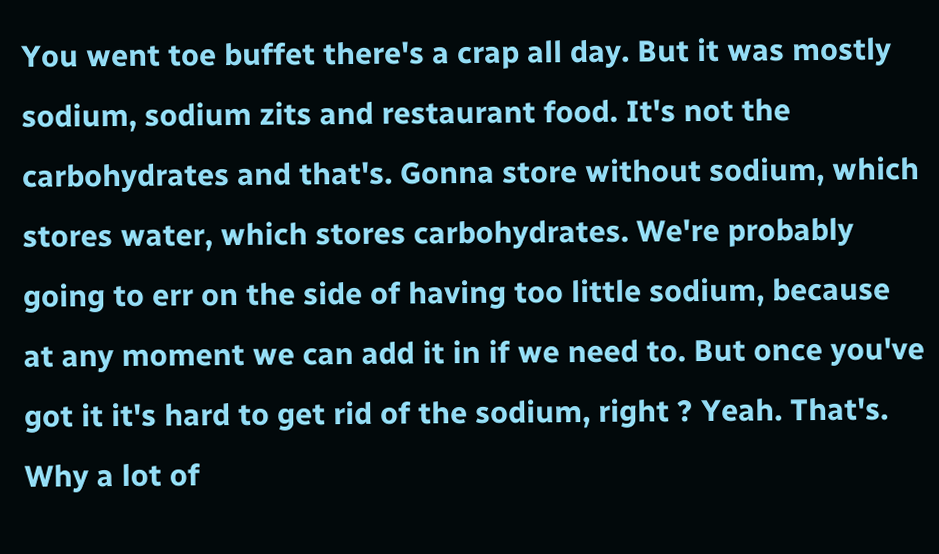You went toe buffet there's a crap all day. But it was mostly sodium, sodium zits and restaurant food. It's not the carbohydrates and that's. Gonna store without sodium, which stores water, which stores carbohydrates. We're probably going to err on the side of having too little sodium, because at any moment we can add it in if we need to. But once you've got it it's hard to get rid of the sodium, right ? Yeah. That's. Why a lot of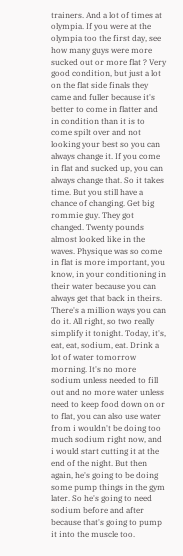trainers. And a lot of times at olympia. If you were at the olympia too the first day, see how many guys were more sucked out or more flat ? Very good condition, but just a lot on the flat side finals they came and fuller because it's better to come in flatter and in condition than it is to come spilt over and not looking your best so you can always change it. If you come in flat and sucked up, you can always change that. So it takes time. But you still have a chance of changing. Get big rommie guy. They got changed. Twenty pounds almost looked like in the waves. Physique was so come in flat is more important, you know, in your conditioning in their water because you can always get that back in theirs. There's a million ways you can do it. All right, so two really simplify it tonight. Today, it's, eat, eat, sodium, eat. Drink a lot of water tomorrow morning. It's no more sodium unless needed to fill out and no more water unless need to keep food down on or to flat, you can also use water from i wouldn't be doing too much sodium right now, and i would start cutting it at the end of the night. But then again, he's going to be doing some pump things in the gym later. So he's going to need sodium before and after because that's going to pump it into the muscle too.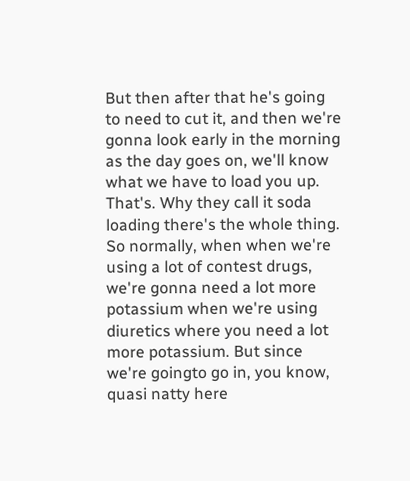But then after that he's going to need to cut it, and then we're gonna look early in the morning as the day goes on, we'll know what we have to load you up. That's. Why they call it soda loading there's the whole thing. So normally, when when we're using a lot of contest drugs, we're gonna need a lot more potassium when we're using diuretics where you need a lot more potassium. But since we're goingto go in, you know, quasi natty here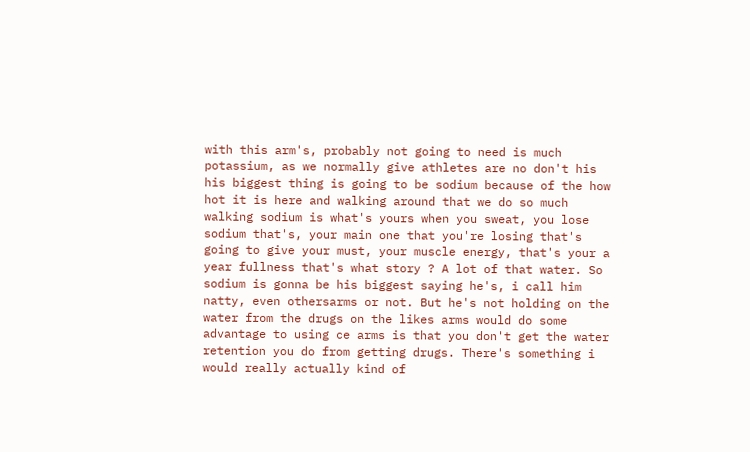with this arm's, probably not going to need is much potassium, as we normally give athletes are no don't his his biggest thing is going to be sodium because of the how hot it is here and walking around that we do so much walking sodium is what's yours when you sweat, you lose sodium that's, your main one that you're losing that's going to give your must, your muscle energy, that's your a year fullness that's what story ? A lot of that water. So sodium is gonna be his biggest saying he's, i call him natty, even othersarms or not. But he's not holding on the water from the drugs on the likes arms would do some advantage to using ce arms is that you don't get the water retention you do from getting drugs. There's something i would really actually kind of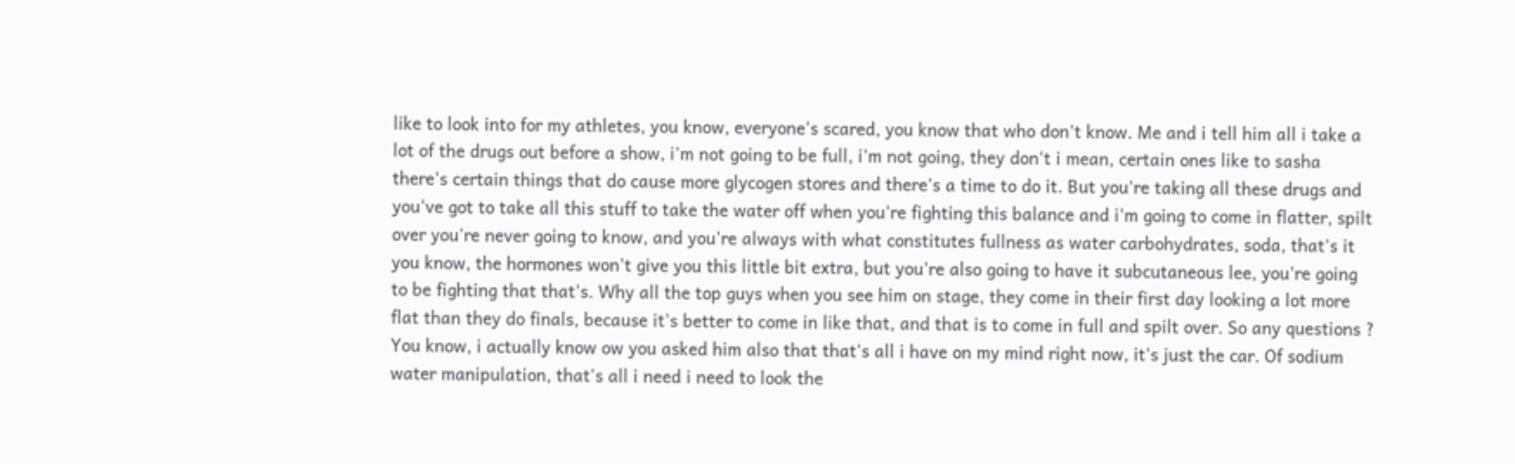like to look into for my athletes, you know, everyone's scared, you know that who don't know. Me and i tell him all i take a lot of the drugs out before a show, i'm not going to be full, i'm not going, they don't i mean, certain ones like to sasha there's certain things that do cause more glycogen stores and there's a time to do it. But you're taking all these drugs and you've got to take all this stuff to take the water off when you're fighting this balance and i'm going to come in flatter, spilt over you're never going to know, and you're always with what constitutes fullness as water carbohydrates, soda, that's it you know, the hormones won't give you this little bit extra, but you're also going to have it subcutaneous lee, you're going to be fighting that that's. Why all the top guys when you see him on stage, they come in their first day looking a lot more flat than they do finals, because it's better to come in like that, and that is to come in full and spilt over. So any questions ? You know, i actually know ow you asked him also that that's all i have on my mind right now, it's just the car. Of sodium water manipulation, that's all i need i need to look the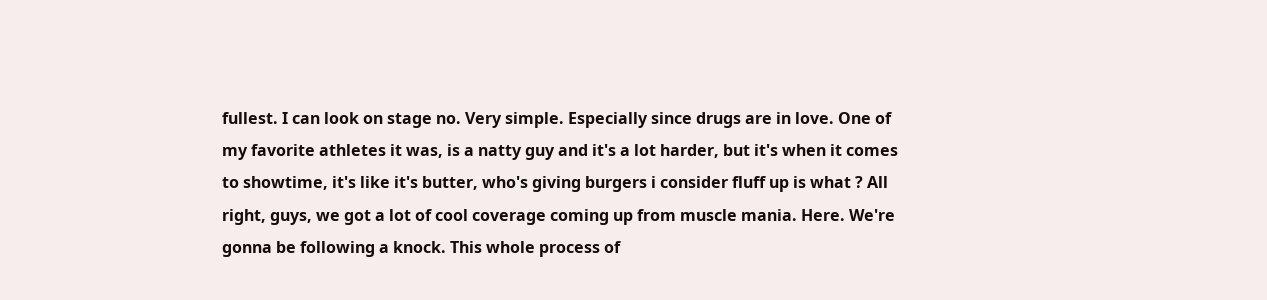fullest. I can look on stage no. Very simple. Especially since drugs are in love. One of my favorite athletes it was, is a natty guy and it's a lot harder, but it's when it comes to showtime, it's like it's butter, who's giving burgers i consider fluff up is what ? All right, guys, we got a lot of cool coverage coming up from muscle mania. Here. We're gonna be following a knock. This whole process of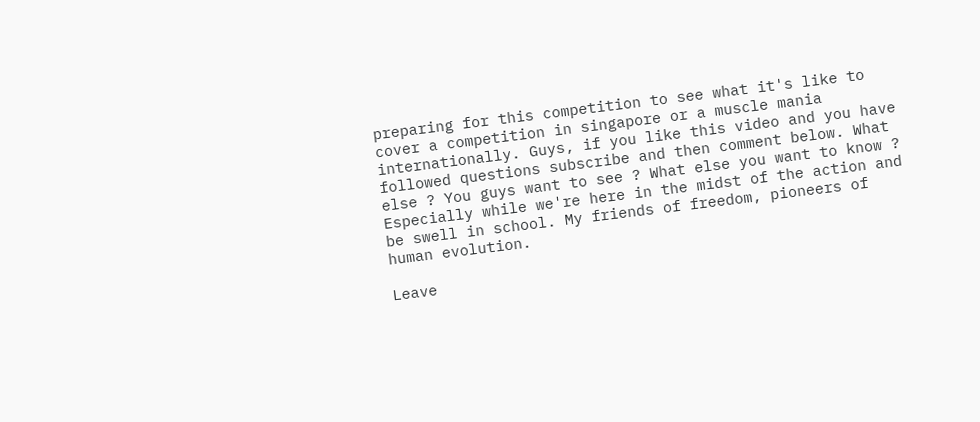preparing for this competition to see what it's like to cover a competition in singapore or a muscle mania internationally. Guys, if you like this video and you have followed questions subscribe and then comment below. What else ? You guys want to see ? What else you want to know ? Especially while we're here in the midst of the action and be swell in school. My friends of freedom, pioneers of human evolution.

Leave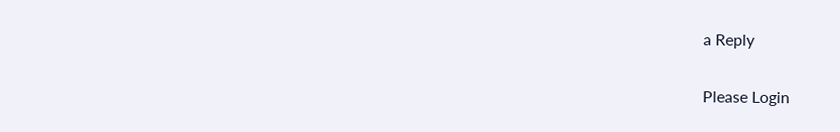a Reply

Please Login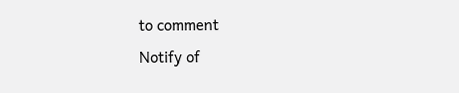to comment
Notify of